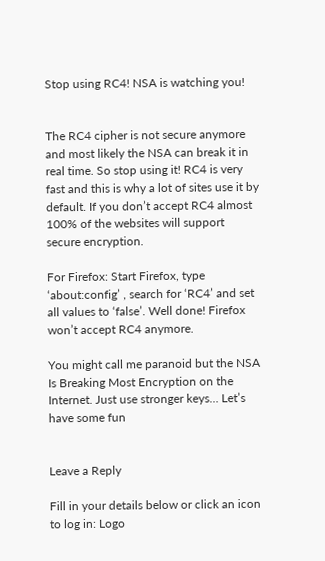Stop using RC4! NSA is watching you!


The RC4 cipher is not secure anymore and most likely the NSA can break it in real time. So stop using it! RC4 is very fast and this is why a lot of sites use it by default. If you don’t accept RC4 almost 100% of the websites will support secure encryption.

For Firefox: Start Firefox, type ‘about:config’ , search for ‘RC4’ and set all values to ‘false’. Well done! Firefox won’t accept RC4 anymore.

You might call me paranoid but the NSA Is Breaking Most Encryption on the Internet. Just use stronger keys… Let’s have some fun


Leave a Reply

Fill in your details below or click an icon to log in: Logo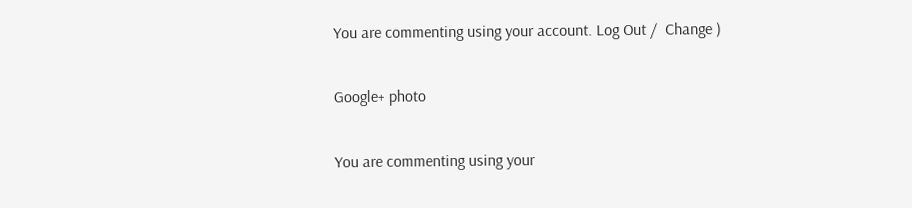You are commenting using your account. Log Out /  Change )

Google+ photo

You are commenting using your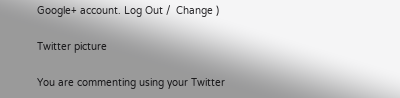Google+ account. Log Out /  Change )

Twitter picture

You are commenting using your Twitter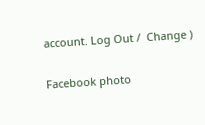account. Log Out /  Change )

Facebook photo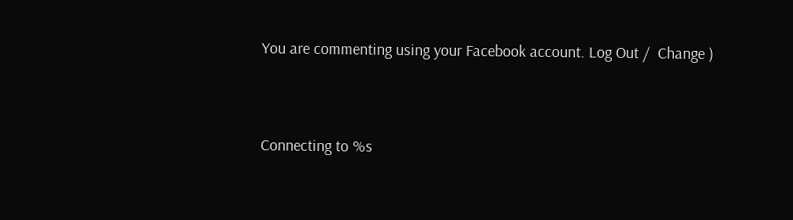You are commenting using your Facebook account. Log Out /  Change )


Connecting to %s